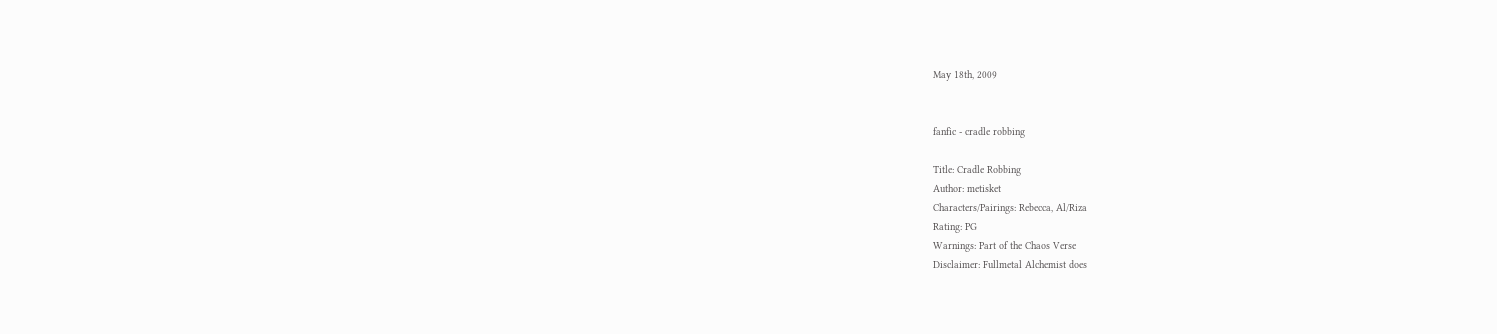May 18th, 2009


fanfic - cradle robbing

Title: Cradle Robbing
Author: metisket
Characters/Pairings: Rebecca, Al/Riza
Rating: PG
Warnings: Part of the Chaos Verse
Disclaimer: Fullmetal Alchemist does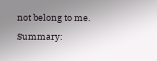not belong to me.
Summary: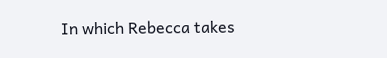In which Rebecca takes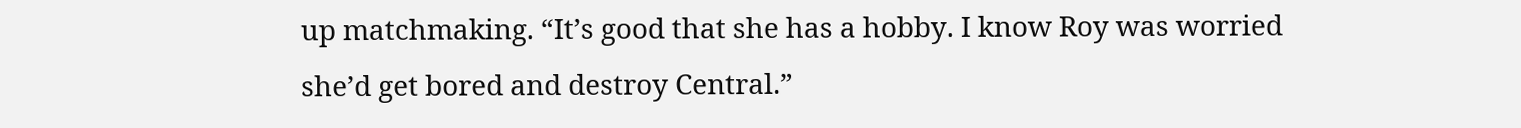up matchmaking. “It’s good that she has a hobby. I know Roy was worried she’d get bored and destroy Central.”